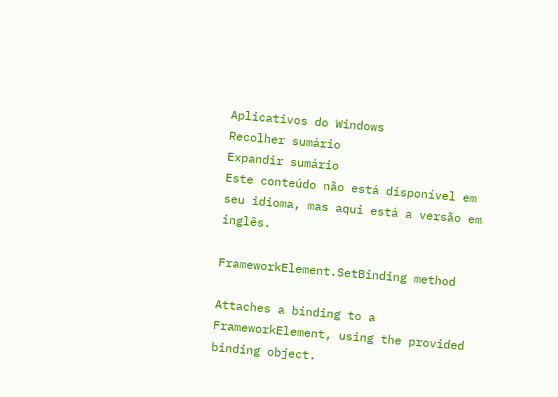Aplicativos do Windows
Recolher sumário
Expandir sumário
Este conteúdo não está disponível em seu idioma, mas aqui está a versão em inglês.

FrameworkElement.SetBinding method

Attaches a binding to a FrameworkElement, using the provided binding object.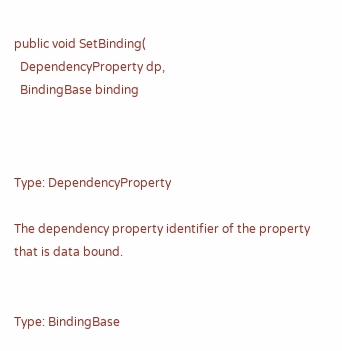public void SetBinding(
  DependencyProperty dp,
  BindingBase binding



Type: DependencyProperty

The dependency property identifier of the property that is data bound.


Type: BindingBase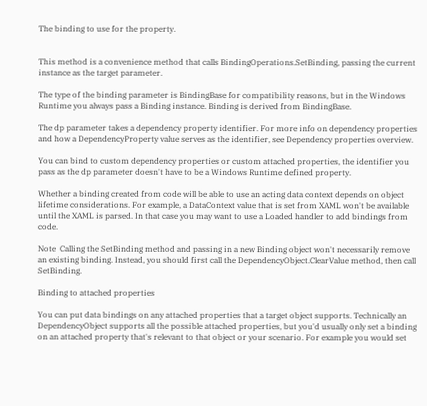The binding to use for the property.


This method is a convenience method that calls BindingOperations.SetBinding, passing the current instance as the target parameter.

The type of the binding parameter is BindingBase for compatibility reasons, but in the Windows Runtime you always pass a Binding instance. Binding is derived from BindingBase.

The dp parameter takes a dependency property identifier. For more info on dependency properties and how a DependencyProperty value serves as the identifier, see Dependency properties overview.

You can bind to custom dependency properties or custom attached properties, the identifier you pass as the dp parameter doesn't have to be a Windows Runtime defined property.

Whether a binding created from code will be able to use an acting data context depends on object lifetime considerations. For example, a DataContext value that is set from XAML won't be available until the XAML is parsed. In that case you may want to use a Loaded handler to add bindings from code.

Note  Calling the SetBinding method and passing in a new Binding object won't necessarily remove an existing binding. Instead, you should first call the DependencyObject.ClearValue method, then call SetBinding.

Binding to attached properties

You can put data bindings on any attached properties that a target object supports. Technically an DependencyObject supports all the possible attached properties, but you'd usually only set a binding on an attached property that's relevant to that object or your scenario. For example you would set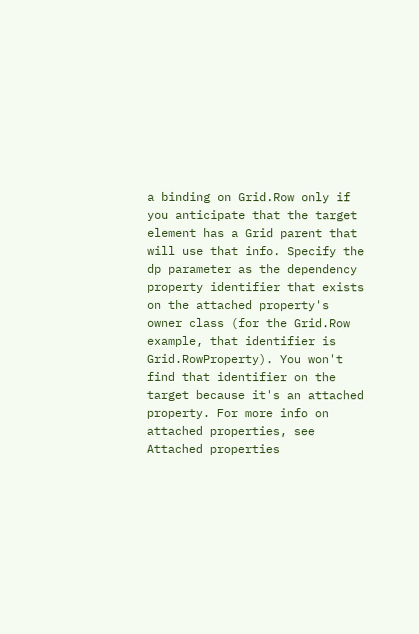a binding on Grid.Row only if you anticipate that the target element has a Grid parent that will use that info. Specify the dp parameter as the dependency property identifier that exists on the attached property's owner class (for the Grid.Row example, that identifier is Grid.RowProperty). You won't find that identifier on the target because it's an attached property. For more info on attached properties, see Attached properties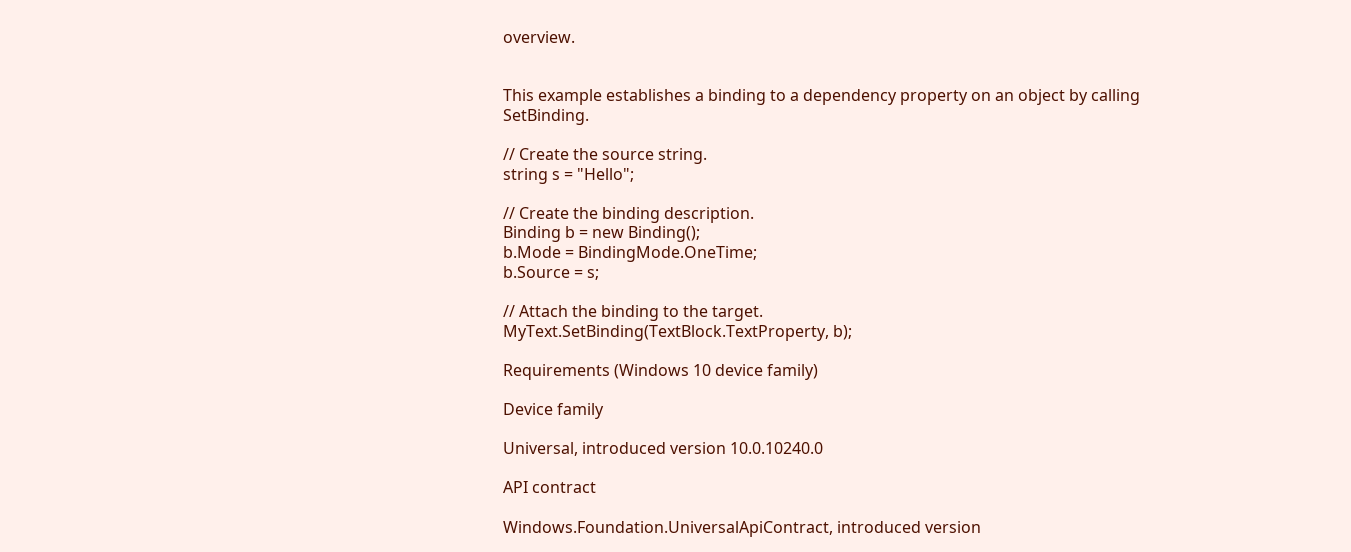overview.


This example establishes a binding to a dependency property on an object by calling SetBinding.

// Create the source string.
string s = "Hello";

// Create the binding description.
Binding b = new Binding();
b.Mode = BindingMode.OneTime;
b.Source = s;

// Attach the binding to the target.
MyText.SetBinding(TextBlock.TextProperty, b);

Requirements (Windows 10 device family)

Device family

Universal, introduced version 10.0.10240.0

API contract

Windows.Foundation.UniversalApiContract, introduced version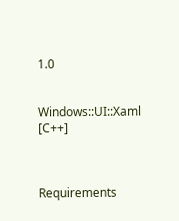1.0


Windows::UI::Xaml [C++]



Requirements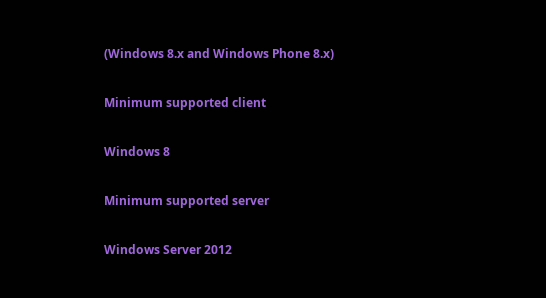(Windows 8.x and Windows Phone 8.x)

Minimum supported client

Windows 8

Minimum supported server

Windows Server 2012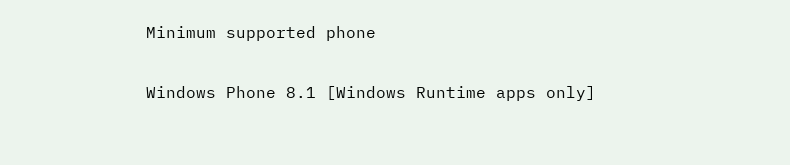Minimum supported phone

Windows Phone 8.1 [Windows Runtime apps only]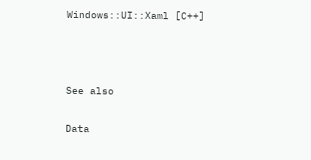Windows::UI::Xaml [C++]



See also

Data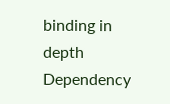binding in depth
Dependency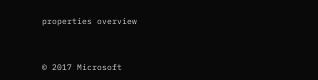properties overview



© 2017 Microsoft